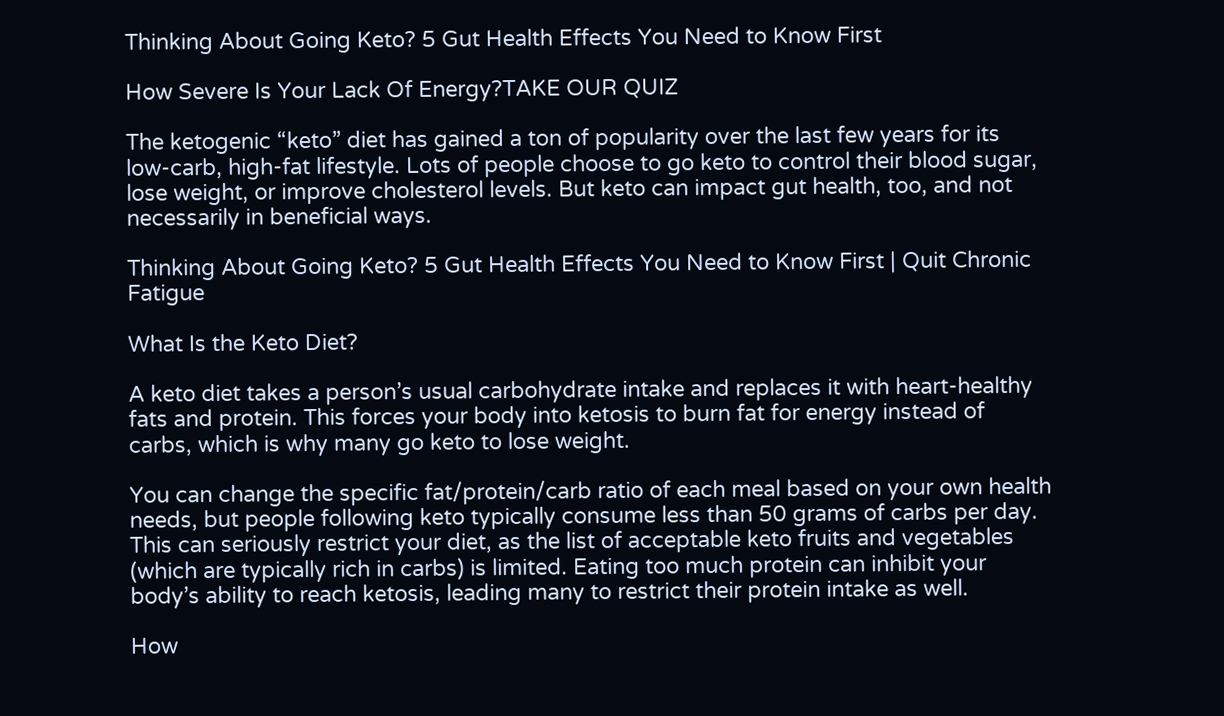Thinking About Going Keto? 5 Gut Health Effects You Need to Know First

How Severe Is Your Lack Of Energy?TAKE OUR QUIZ

The ketogenic “keto” diet has gained a ton of popularity over the last few years for its low-carb, high-fat lifestyle. Lots of people choose to go keto to control their blood sugar, lose weight, or improve cholesterol levels. But keto can impact gut health, too, and not necessarily in beneficial ways.

Thinking About Going Keto? 5 Gut Health Effects You Need to Know First | Quit Chronic Fatigue

What Is the Keto Diet?

A keto diet takes a person’s usual carbohydrate intake and replaces it with heart-healthy fats and protein. This forces your body into ketosis to burn fat for energy instead of carbs, which is why many go keto to lose weight.

You can change the specific fat/protein/carb ratio of each meal based on your own health needs, but people following keto typically consume less than 50 grams of carbs per day. This can seriously restrict your diet, as the list of acceptable keto fruits and vegetables (which are typically rich in carbs) is limited. Eating too much protein can inhibit your body’s ability to reach ketosis, leading many to restrict their protein intake as well.

How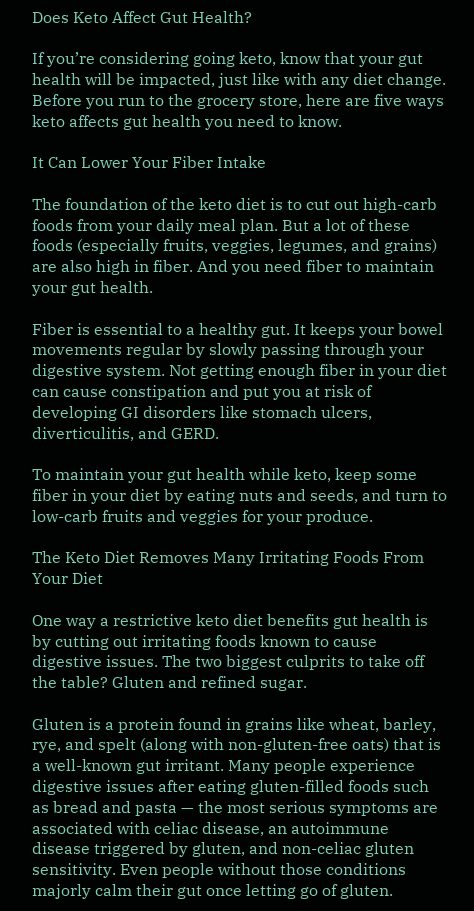Does Keto Affect Gut Health?

If you’re considering going keto, know that your gut health will be impacted, just like with any diet change. Before you run to the grocery store, here are five ways keto affects gut health you need to know.

It Can Lower Your Fiber Intake

The foundation of the keto diet is to cut out high-carb foods from your daily meal plan. But a lot of these foods (especially fruits, veggies, legumes, and grains) are also high in fiber. And you need fiber to maintain your gut health.

Fiber is essential to a healthy gut. It keeps your bowel movements regular by slowly passing through your digestive system. Not getting enough fiber in your diet can cause constipation and put you at risk of developing GI disorders like stomach ulcers, diverticulitis, and GERD.

To maintain your gut health while keto, keep some fiber in your diet by eating nuts and seeds, and turn to low-carb fruits and veggies for your produce.

The Keto Diet Removes Many Irritating Foods From Your Diet

One way a restrictive keto diet benefits gut health is by cutting out irritating foods known to cause digestive issues. The two biggest culprits to take off the table? Gluten and refined sugar.

Gluten is a protein found in grains like wheat, barley, rye, and spelt (along with non-gluten-free oats) that is a well-known gut irritant. Many people experience digestive issues after eating gluten-filled foods such as bread and pasta — the most serious symptoms are associated with celiac disease, an autoimmune disease triggered by gluten, and non-celiac gluten sensitivity. Even people without those conditions majorly calm their gut once letting go of gluten.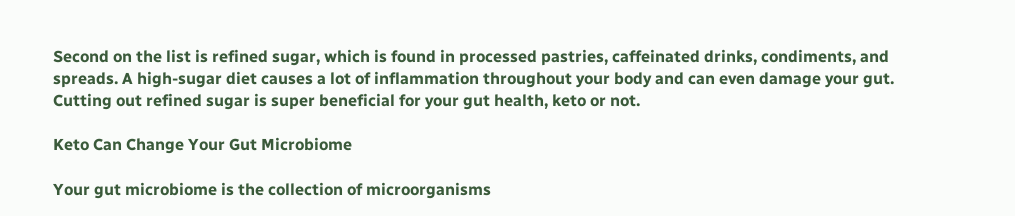Second on the list is refined sugar, which is found in processed pastries, caffeinated drinks, condiments, and spreads. A high-sugar diet causes a lot of inflammation throughout your body and can even damage your gut. Cutting out refined sugar is super beneficial for your gut health, keto or not.

Keto Can Change Your Gut Microbiome

Your gut microbiome is the collection of microorganisms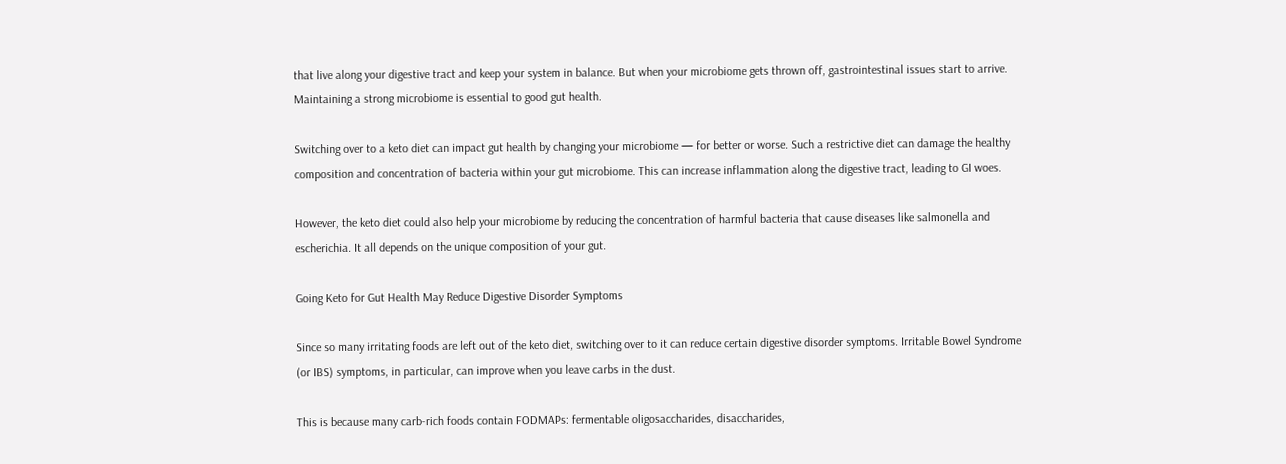that live along your digestive tract and keep your system in balance. But when your microbiome gets thrown off, gastrointestinal issues start to arrive. Maintaining a strong microbiome is essential to good gut health.

Switching over to a keto diet can impact gut health by changing your microbiome — for better or worse. Such a restrictive diet can damage the healthy composition and concentration of bacteria within your gut microbiome. This can increase inflammation along the digestive tract, leading to GI woes.

However, the keto diet could also help your microbiome by reducing the concentration of harmful bacteria that cause diseases like salmonella and escherichia. It all depends on the unique composition of your gut.

Going Keto for Gut Health May Reduce Digestive Disorder Symptoms

Since so many irritating foods are left out of the keto diet, switching over to it can reduce certain digestive disorder symptoms. Irritable Bowel Syndrome (or IBS) symptoms, in particular, can improve when you leave carbs in the dust.

This is because many carb-rich foods contain FODMAPs: fermentable oligosaccharides, disaccharides,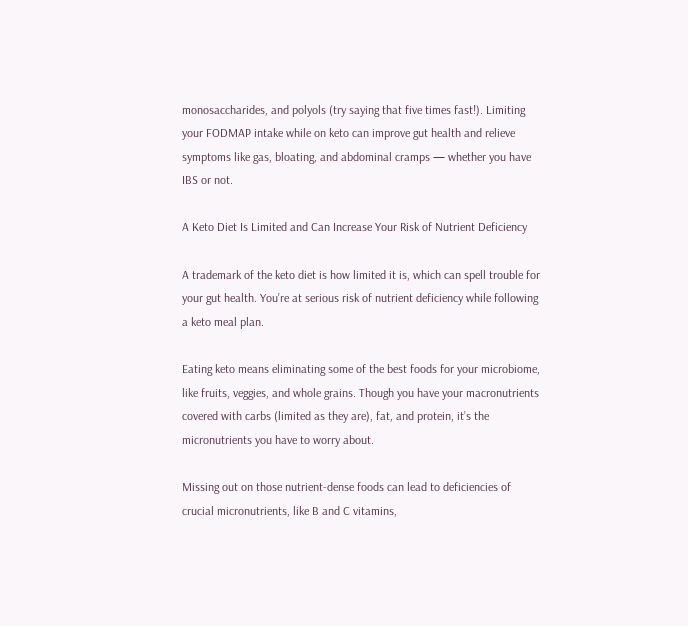monosaccharides, and polyols (try saying that five times fast!). Limiting your FODMAP intake while on keto can improve gut health and relieve symptoms like gas, bloating, and abdominal cramps — whether you have IBS or not.

A Keto Diet Is Limited and Can Increase Your Risk of Nutrient Deficiency

A trademark of the keto diet is how limited it is, which can spell trouble for your gut health. You’re at serious risk of nutrient deficiency while following a keto meal plan.

Eating keto means eliminating some of the best foods for your microbiome, like fruits, veggies, and whole grains. Though you have your macronutrients covered with carbs (limited as they are), fat, and protein, it’s the micronutrients you have to worry about.

Missing out on those nutrient-dense foods can lead to deficiencies of crucial micronutrients, like B and C vitamins,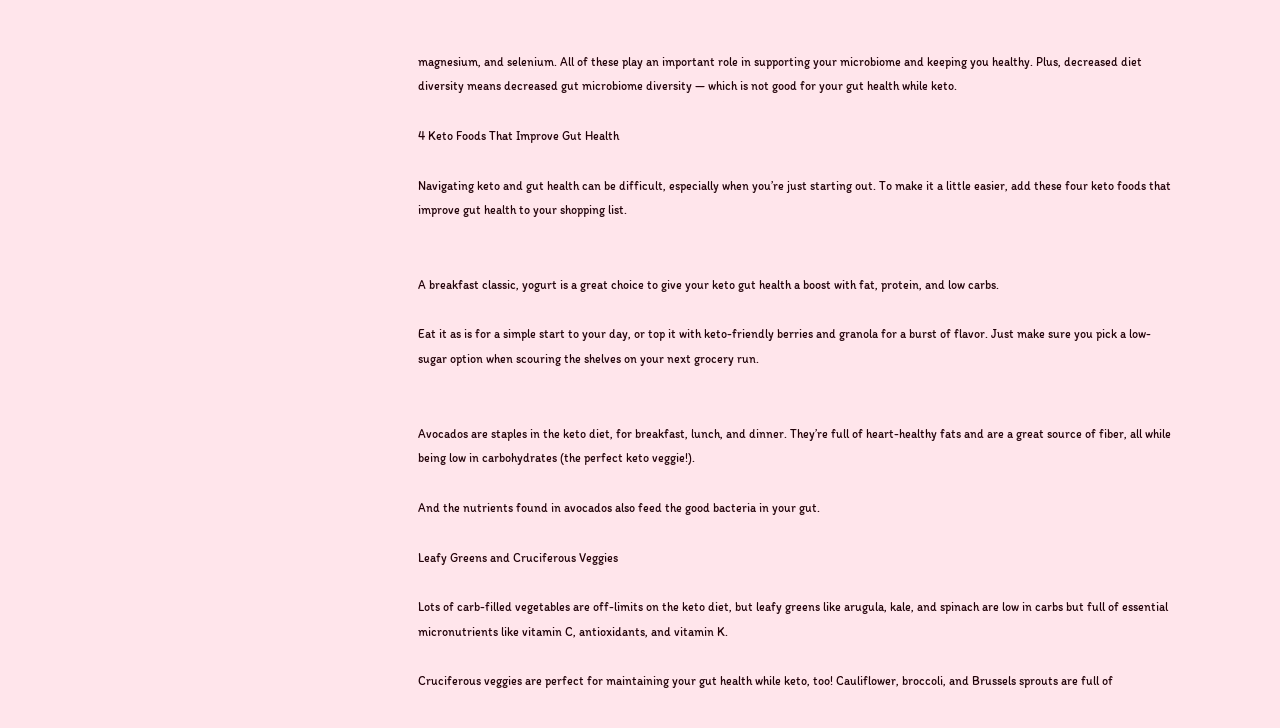magnesium, and selenium. All of these play an important role in supporting your microbiome and keeping you healthy. Plus, decreased diet diversity means decreased gut microbiome diversity — which is not good for your gut health while keto.

4 Keto Foods That Improve Gut Health

Navigating keto and gut health can be difficult, especially when you’re just starting out. To make it a little easier, add these four keto foods that improve gut health to your shopping list.


A breakfast classic, yogurt is a great choice to give your keto gut health a boost with fat, protein, and low carbs.

Eat it as is for a simple start to your day, or top it with keto-friendly berries and granola for a burst of flavor. Just make sure you pick a low-sugar option when scouring the shelves on your next grocery run.


Avocados are staples in the keto diet, for breakfast, lunch, and dinner. They’re full of heart-healthy fats and are a great source of fiber, all while being low in carbohydrates (the perfect keto veggie!).

And the nutrients found in avocados also feed the good bacteria in your gut.

Leafy Greens and Cruciferous Veggies

Lots of carb-filled vegetables are off-limits on the keto diet, but leafy greens like arugula, kale, and spinach are low in carbs but full of essential micronutrients like vitamin C, antioxidants, and vitamin K.

Cruciferous veggies are perfect for maintaining your gut health while keto, too! Cauliflower, broccoli, and Brussels sprouts are full of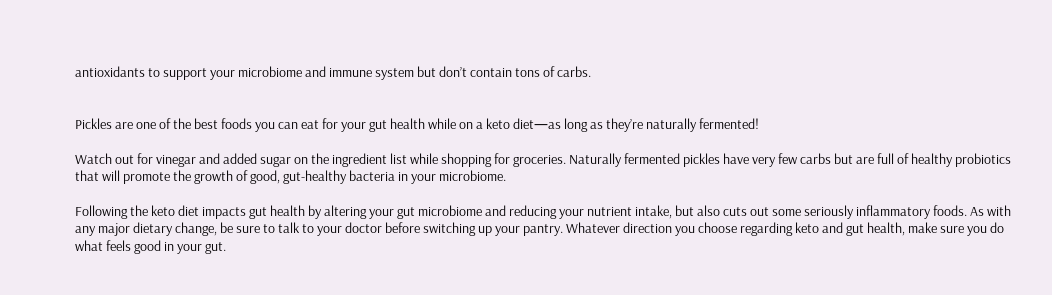antioxidants to support your microbiome and immune system but don’t contain tons of carbs.


Pickles are one of the best foods you can eat for your gut health while on a keto diet—as long as they’re naturally fermented!

Watch out for vinegar and added sugar on the ingredient list while shopping for groceries. Naturally fermented pickles have very few carbs but are full of healthy probiotics that will promote the growth of good, gut-healthy bacteria in your microbiome.

Following the keto diet impacts gut health by altering your gut microbiome and reducing your nutrient intake, but also cuts out some seriously inflammatory foods. As with any major dietary change, be sure to talk to your doctor before switching up your pantry. Whatever direction you choose regarding keto and gut health, make sure you do what feels good in your gut.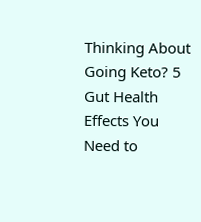Thinking About Going Keto? 5 Gut Health Effects You Need to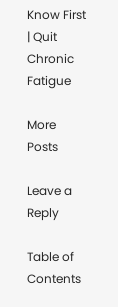Know First | Quit Chronic Fatigue

More Posts

Leave a Reply

Table of Contents